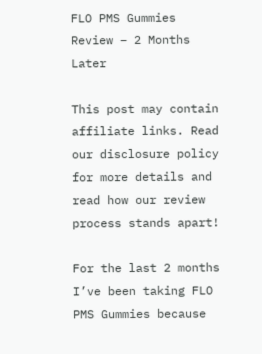FLO PMS Gummies Review – 2 Months Later

This post may contain affiliate links. Read our disclosure policy for more details and read how our review process stands apart!

For the last 2 months I’ve been taking FLO PMS Gummies because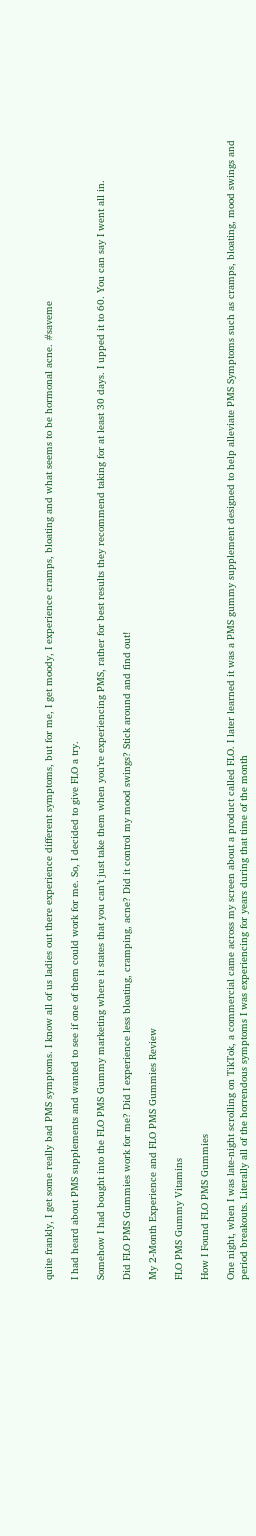quite frankly, I get some really bad PMS symptoms. I know all of us ladies out there experience different symptoms, but for me, I get moody, I experience cramps, bloating and what seems to be hormonal acne. #saveme

I had heard about PMS supplements and wanted to see if one of them could work for me. So, I decided to give FLO a try.

Somehow I had bought into the FLO PMS Gummy marketing where it states that you can’t just take them when you’re experiencing PMS, rather for best results they recommend taking for at least 30 days. I upped it to 60. You can say I went all in.

Did FLO PMS Gummies work for me? Did I experience less bloating, cramping, acne? Did it control my mood swings? Stick around and find out!

My 2-Month Experience and FLO PMS Gummies Review

FLO PMS Gummy Vitamins

How I Found FLO PMS Gummies

One night, when I was late-night scrolling on TikTok, a commercial came across my screen about a product called FLO. I later learned it was a PMS gummy supplement designed to help alleviate PMS Symptoms such as cramps, bloating, mood swings and period breakouts. Literally all of the horrendous symptoms I was experiencing for years during that time of the month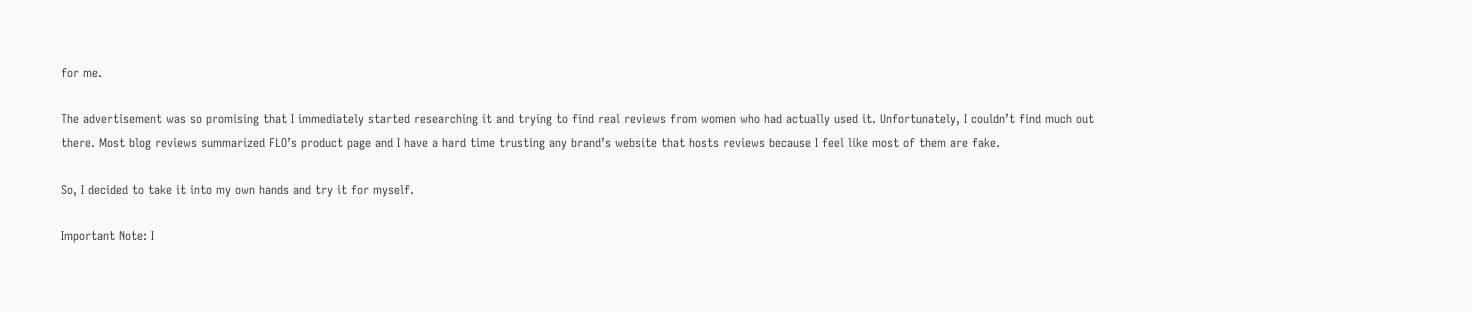for me.

The advertisement was so promising that I immediately started researching it and trying to find real reviews from women who had actually used it. Unfortunately, I couldn’t find much out there. Most blog reviews summarized FLO’s product page and I have a hard time trusting any brand’s website that hosts reviews because I feel like most of them are fake.

So, I decided to take it into my own hands and try it for myself.

Important Note: I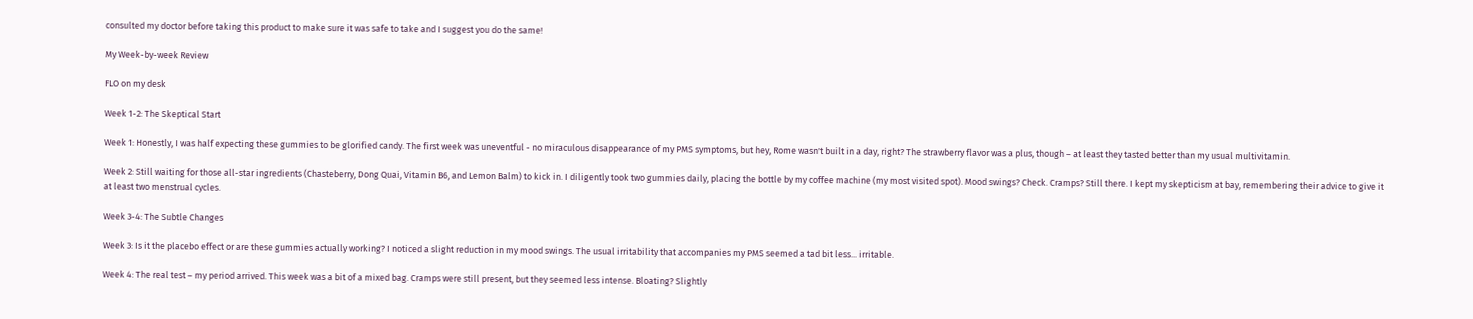consulted my doctor before taking this product to make sure it was safe to take and I suggest you do the same!

My Week-by-week Review

FLO on my desk

Week 1-2: The Skeptical Start

Week 1: Honestly, I was half expecting these gummies to be glorified candy. The first week was uneventful - no miraculous disappearance of my PMS symptoms, but hey, Rome wasn't built in a day, right? The strawberry flavor was a plus, though – at least they tasted better than my usual multivitamin.

Week 2: Still waiting for those all-star ingredients (Chasteberry, Dong Quai, Vitamin B6, and Lemon Balm) to kick in. I diligently took two gummies daily, placing the bottle by my coffee machine (my most visited spot). Mood swings? Check. Cramps? Still there. I kept my skepticism at bay, remembering their advice to give it at least two menstrual cycles.

Week 3-4: The Subtle Changes

Week 3: Is it the placebo effect or are these gummies actually working? I noticed a slight reduction in my mood swings. The usual irritability that accompanies my PMS seemed a tad bit less... irritable.

Week 4: The real test – my period arrived. This week was a bit of a mixed bag. Cramps were still present, but they seemed less intense. Bloating? Slightly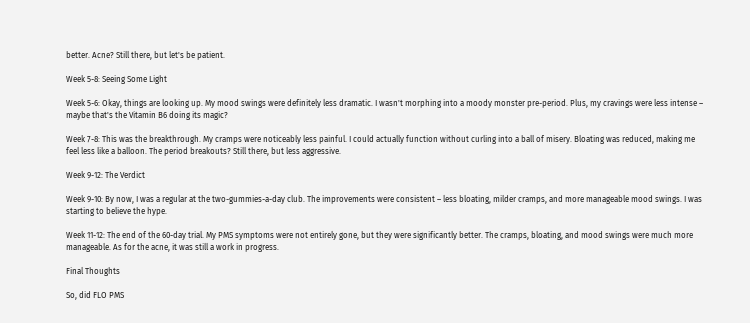better. Acne? Still there, but let's be patient.

Week 5-8: Seeing Some Light

Week 5-6: Okay, things are looking up. My mood swings were definitely less dramatic. I wasn't morphing into a moody monster pre-period. Plus, my cravings were less intense – maybe that's the Vitamin B6 doing its magic?

Week 7-8: This was the breakthrough. My cramps were noticeably less painful. I could actually function without curling into a ball of misery. Bloating was reduced, making me feel less like a balloon. The period breakouts? Still there, but less aggressive.

Week 9-12: The Verdict

Week 9-10: By now, I was a regular at the two-gummies-a-day club. The improvements were consistent – less bloating, milder cramps, and more manageable mood swings. I was starting to believe the hype.

Week 11-12: The end of the 60-day trial. My PMS symptoms were not entirely gone, but they were significantly better. The cramps, bloating, and mood swings were much more manageable. As for the acne, it was still a work in progress.

Final Thoughts

So, did FLO PMS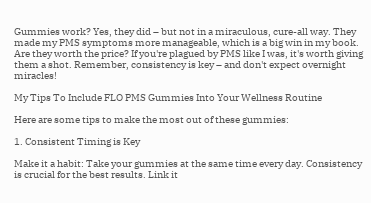Gummies work? Yes, they did – but not in a miraculous, cure-all way. They made my PMS symptoms more manageable, which is a big win in my book. Are they worth the price? If you're plagued by PMS like I was, it's worth giving them a shot. Remember, consistency is key – and don't expect overnight miracles!

My Tips To Include FLO PMS Gummies Into Your Wellness Routine

Here are some tips to make the most out of these gummies:

1. Consistent Timing is Key

Make it a habit: Take your gummies at the same time every day. Consistency is crucial for the best results. Link it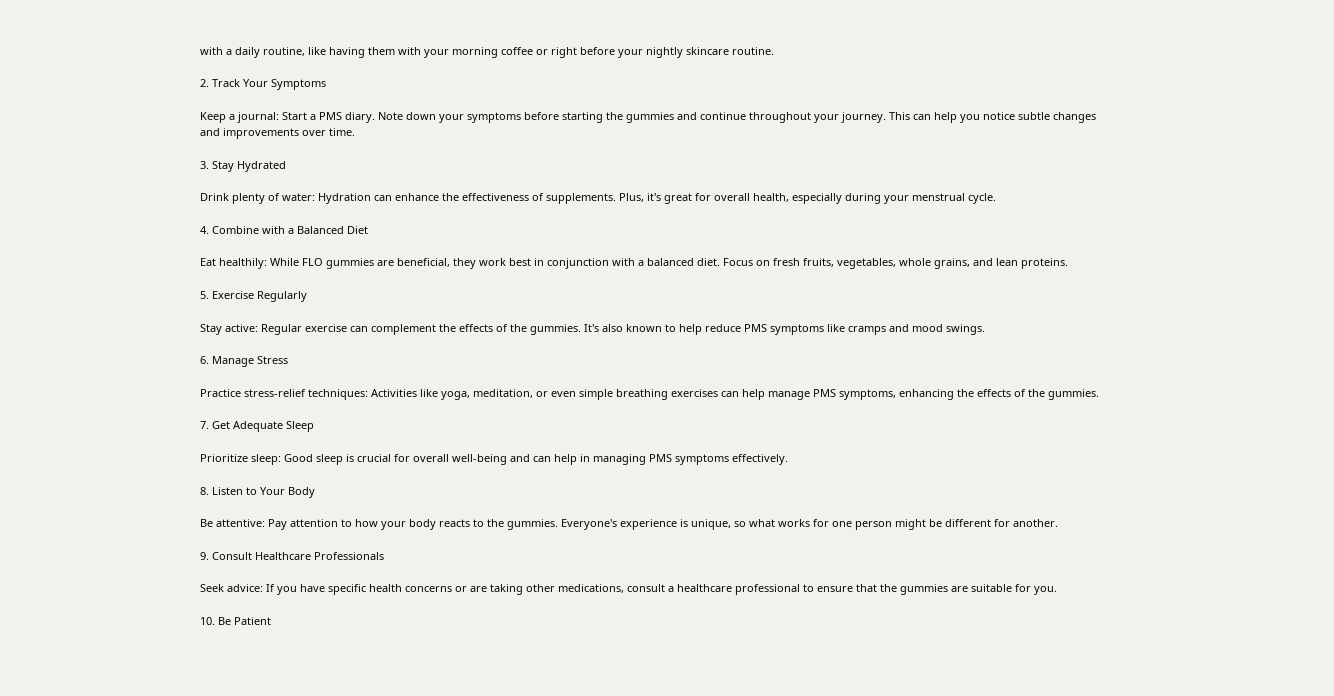with a daily routine, like having them with your morning coffee or right before your nightly skincare routine.

2. Track Your Symptoms

Keep a journal: Start a PMS diary. Note down your symptoms before starting the gummies and continue throughout your journey. This can help you notice subtle changes and improvements over time.

3. Stay Hydrated

Drink plenty of water: Hydration can enhance the effectiveness of supplements. Plus, it's great for overall health, especially during your menstrual cycle.

4. Combine with a Balanced Diet

Eat healthily: While FLO gummies are beneficial, they work best in conjunction with a balanced diet. Focus on fresh fruits, vegetables, whole grains, and lean proteins.

5. Exercise Regularly

Stay active: Regular exercise can complement the effects of the gummies. It's also known to help reduce PMS symptoms like cramps and mood swings.

6. Manage Stress

Practice stress-relief techniques: Activities like yoga, meditation, or even simple breathing exercises can help manage PMS symptoms, enhancing the effects of the gummies.

7. Get Adequate Sleep

Prioritize sleep: Good sleep is crucial for overall well-being and can help in managing PMS symptoms effectively.

8. Listen to Your Body

Be attentive: Pay attention to how your body reacts to the gummies. Everyone's experience is unique, so what works for one person might be different for another.

9. Consult Healthcare Professionals

Seek advice: If you have specific health concerns or are taking other medications, consult a healthcare professional to ensure that the gummies are suitable for you.

10. Be Patient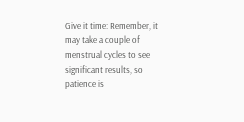Give it time: Remember, it may take a couple of menstrual cycles to see significant results, so patience is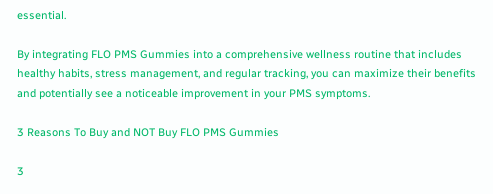essential.

By integrating FLO PMS Gummies into a comprehensive wellness routine that includes healthy habits, stress management, and regular tracking, you can maximize their benefits and potentially see a noticeable improvement in your PMS symptoms.

3 Reasons To Buy and NOT Buy FLO PMS Gummies

3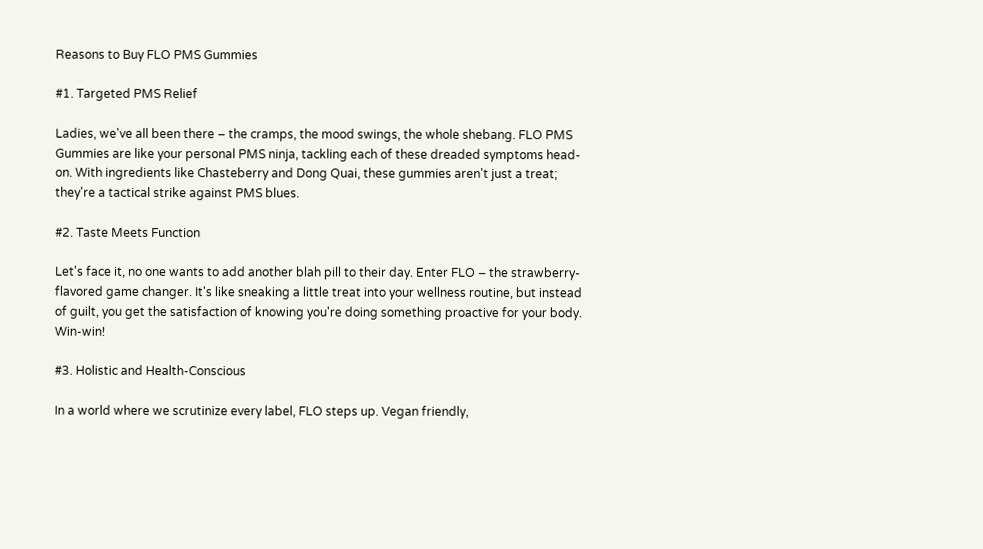Reasons to Buy FLO PMS Gummies

#1. Targeted PMS Relief

Ladies, we've all been there – the cramps, the mood swings, the whole shebang. FLO PMS Gummies are like your personal PMS ninja, tackling each of these dreaded symptoms head-on. With ingredients like Chasteberry and Dong Quai, these gummies aren't just a treat; they're a tactical strike against PMS blues.

#2. Taste Meets Function

Let's face it, no one wants to add another blah pill to their day. Enter FLO – the strawberry-flavored game changer. It's like sneaking a little treat into your wellness routine, but instead of guilt, you get the satisfaction of knowing you're doing something proactive for your body. Win-win!

#3. Holistic and Health-Conscious

In a world where we scrutinize every label, FLO steps up. Vegan friendly,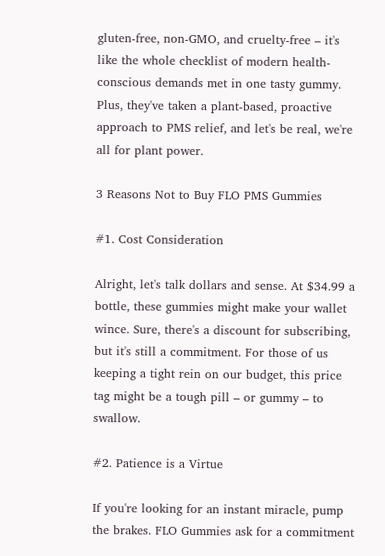gluten-free, non-GMO, and cruelty-free – it's like the whole checklist of modern health-conscious demands met in one tasty gummy. Plus, they've taken a plant-based, proactive approach to PMS relief, and let's be real, we're all for plant power.

3 Reasons Not to Buy FLO PMS Gummies

#1. Cost Consideration

Alright, let's talk dollars and sense. At $34.99 a bottle, these gummies might make your wallet wince. Sure, there's a discount for subscribing, but it's still a commitment. For those of us keeping a tight rein on our budget, this price tag might be a tough pill – or gummy – to swallow.

#2. Patience is a Virtue

If you're looking for an instant miracle, pump the brakes. FLO Gummies ask for a commitment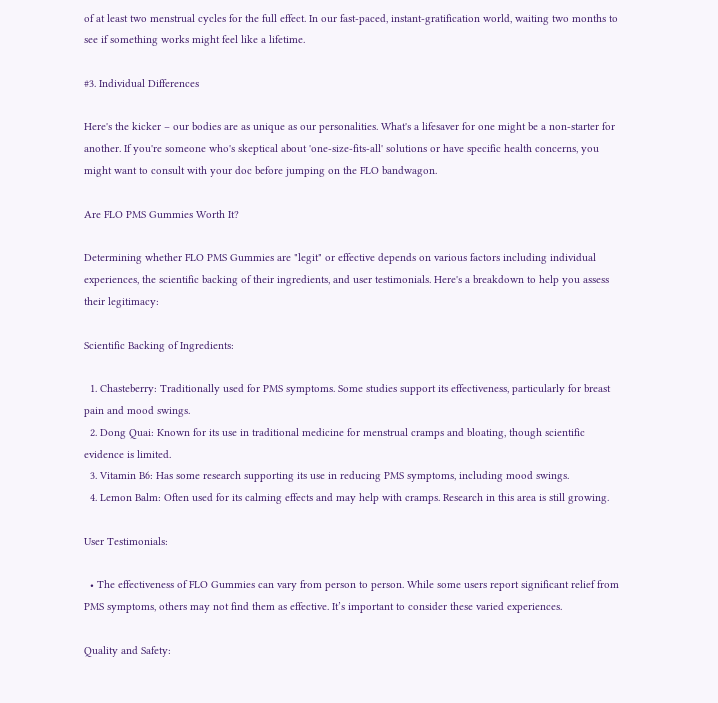of at least two menstrual cycles for the full effect. In our fast-paced, instant-gratification world, waiting two months to see if something works might feel like a lifetime.

#3. Individual Differences

Here's the kicker – our bodies are as unique as our personalities. What's a lifesaver for one might be a non-starter for another. If you're someone who's skeptical about 'one-size-fits-all' solutions or have specific health concerns, you might want to consult with your doc before jumping on the FLO bandwagon.

Are FLO PMS Gummies Worth It?

Determining whether FLO PMS Gummies are "legit" or effective depends on various factors including individual experiences, the scientific backing of their ingredients, and user testimonials. Here's a breakdown to help you assess their legitimacy:

Scientific Backing of Ingredients:

  1. Chasteberry: Traditionally used for PMS symptoms. Some studies support its effectiveness, particularly for breast pain and mood swings.
  2. Dong Quai: Known for its use in traditional medicine for menstrual cramps and bloating, though scientific evidence is limited.
  3. Vitamin B6: Has some research supporting its use in reducing PMS symptoms, including mood swings.
  4. Lemon Balm: Often used for its calming effects and may help with cramps. Research in this area is still growing.

User Testimonials:

  • The effectiveness of FLO Gummies can vary from person to person. While some users report significant relief from PMS symptoms, others may not find them as effective. It’s important to consider these varied experiences.

Quality and Safety: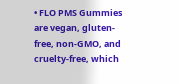• FLO PMS Gummies are vegan, gluten-free, non-GMO, and cruelty-free, which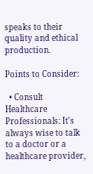speaks to their quality and ethical production.

Points to Consider:

  • Consult Healthcare Professionals: It's always wise to talk to a doctor or a healthcare provider,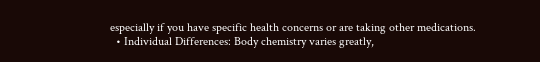especially if you have specific health concerns or are taking other medications.
  • Individual Differences: Body chemistry varies greatly,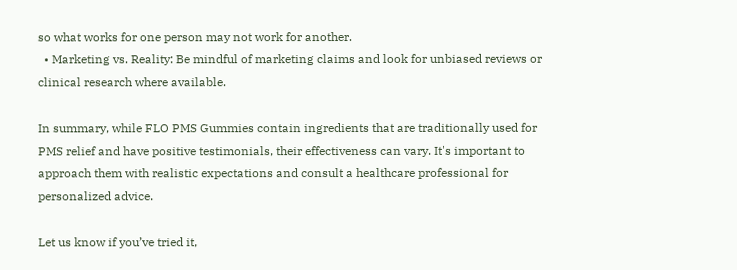so what works for one person may not work for another.
  • Marketing vs. Reality: Be mindful of marketing claims and look for unbiased reviews or clinical research where available.

In summary, while FLO PMS Gummies contain ingredients that are traditionally used for PMS relief and have positive testimonials, their effectiveness can vary. It's important to approach them with realistic expectations and consult a healthcare professional for personalized advice.

Let us know if you’ve tried it,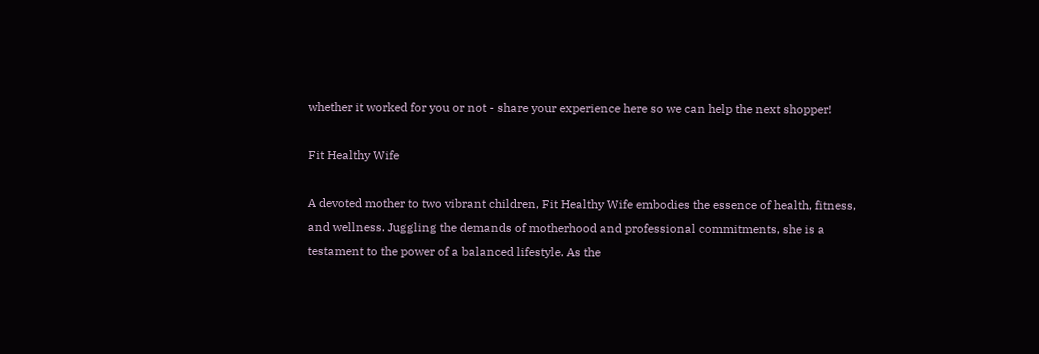whether it worked for you or not - share your experience here so we can help the next shopper!

Fit Healthy Wife

A devoted mother to two vibrant children, Fit Healthy Wife embodies the essence of health, fitness, and wellness. Juggling the demands of motherhood and professional commitments, she is a testament to the power of a balanced lifestyle. As the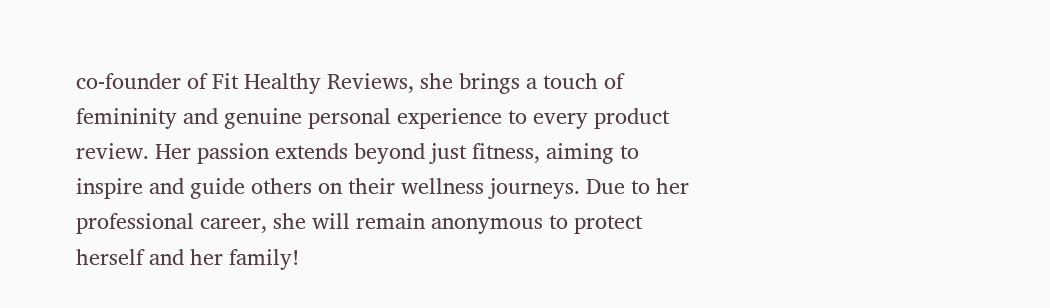co-founder of Fit Healthy Reviews, she brings a touch of femininity and genuine personal experience to every product review. Her passion extends beyond just fitness, aiming to inspire and guide others on their wellness journeys. Due to her professional career, she will remain anonymous to protect herself and her family!